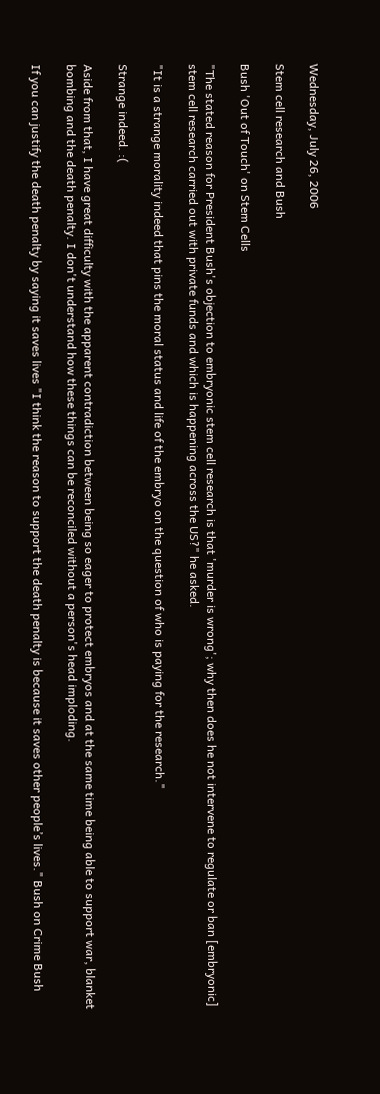Wednesday, July 26, 2006

Stem cell research and Bush

Bush 'Out of Touch' on Stem Cells

"The stated reason for President Bush's objection to embryonic stem cell research is that 'murder is wrong'; why then does he not intervene to regulate or ban [embryonic] stem cell research carried out with private funds and which is happening across the US?" he asked.

"It is a strange morality indeed that pins the moral status and life of the embryo on the question of who is paying for the research."

Strange indeed. :(

Aside from that, I have great difficulty with the apparent contradiction between being so eager to protect embryos and at the same time being able to support war, blanket bombing and the death penalty. I don't understand how these things can be reconciled without a person's head imploding.

If you can justify the death penalty by saying it saves lives "I think the reason to support the death penalty is because it saves other people’s lives." Bush on Crime Bush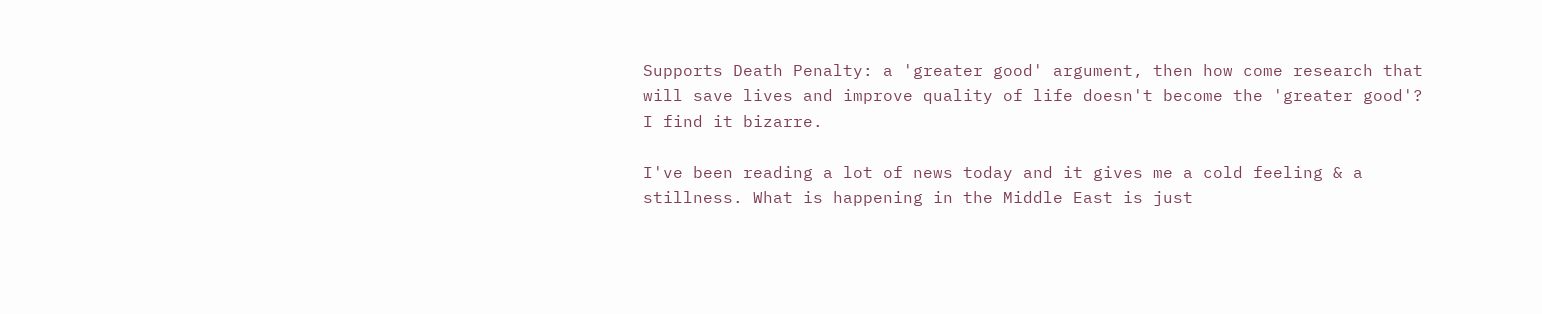Supports Death Penalty: a 'greater good' argument, then how come research that will save lives and improve quality of life doesn't become the 'greater good'? I find it bizarre.

I've been reading a lot of news today and it gives me a cold feeling & a stillness. What is happening in the Middle East is just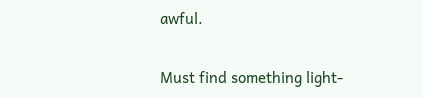awful.

Must find something light-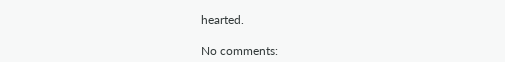hearted.

No comments: